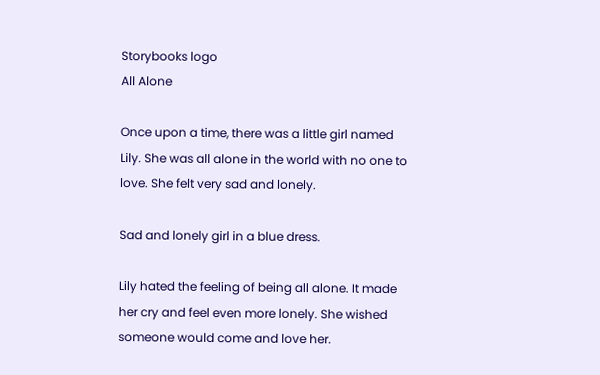Storybooks logo
All Alone

Once upon a time, there was a little girl named Lily. She was all alone in the world with no one to love. She felt very sad and lonely.

Sad and lonely girl in a blue dress.

Lily hated the feeling of being all alone. It made her cry and feel even more lonely. She wished someone would come and love her.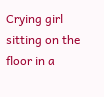Crying girl sitting on the floor in a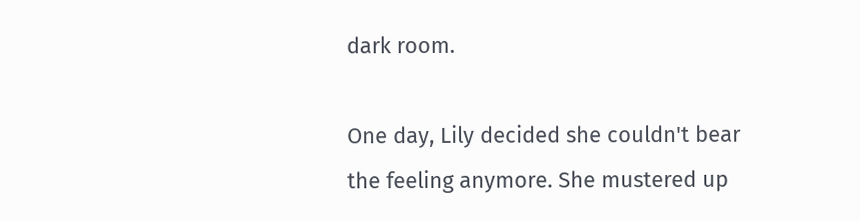dark room.

One day, Lily decided she couldn't bear the feeling anymore. She mustered up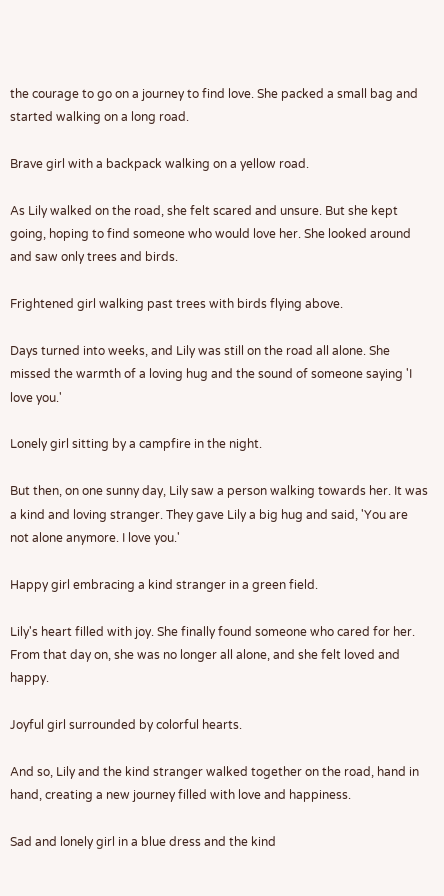the courage to go on a journey to find love. She packed a small bag and started walking on a long road.

Brave girl with a backpack walking on a yellow road.

As Lily walked on the road, she felt scared and unsure. But she kept going, hoping to find someone who would love her. She looked around and saw only trees and birds.

Frightened girl walking past trees with birds flying above.

Days turned into weeks, and Lily was still on the road all alone. She missed the warmth of a loving hug and the sound of someone saying 'I love you.'

Lonely girl sitting by a campfire in the night.

But then, on one sunny day, Lily saw a person walking towards her. It was a kind and loving stranger. They gave Lily a big hug and said, 'You are not alone anymore. I love you.'

Happy girl embracing a kind stranger in a green field.

Lily's heart filled with joy. She finally found someone who cared for her. From that day on, she was no longer all alone, and she felt loved and happy.

Joyful girl surrounded by colorful hearts.

And so, Lily and the kind stranger walked together on the road, hand in hand, creating a new journey filled with love and happiness.

Sad and lonely girl in a blue dress and the kind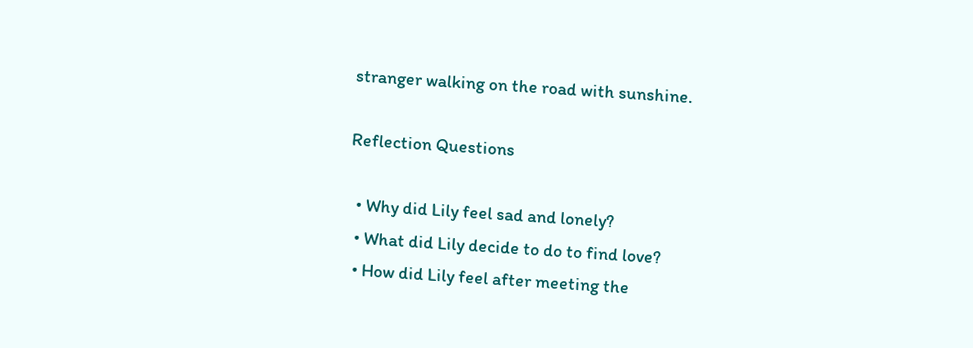stranger walking on the road with sunshine.

Reflection Questions

  • Why did Lily feel sad and lonely?
  • What did Lily decide to do to find love?
  • How did Lily feel after meeting the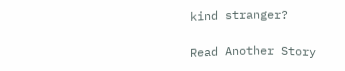kind stranger?

Read Another Story